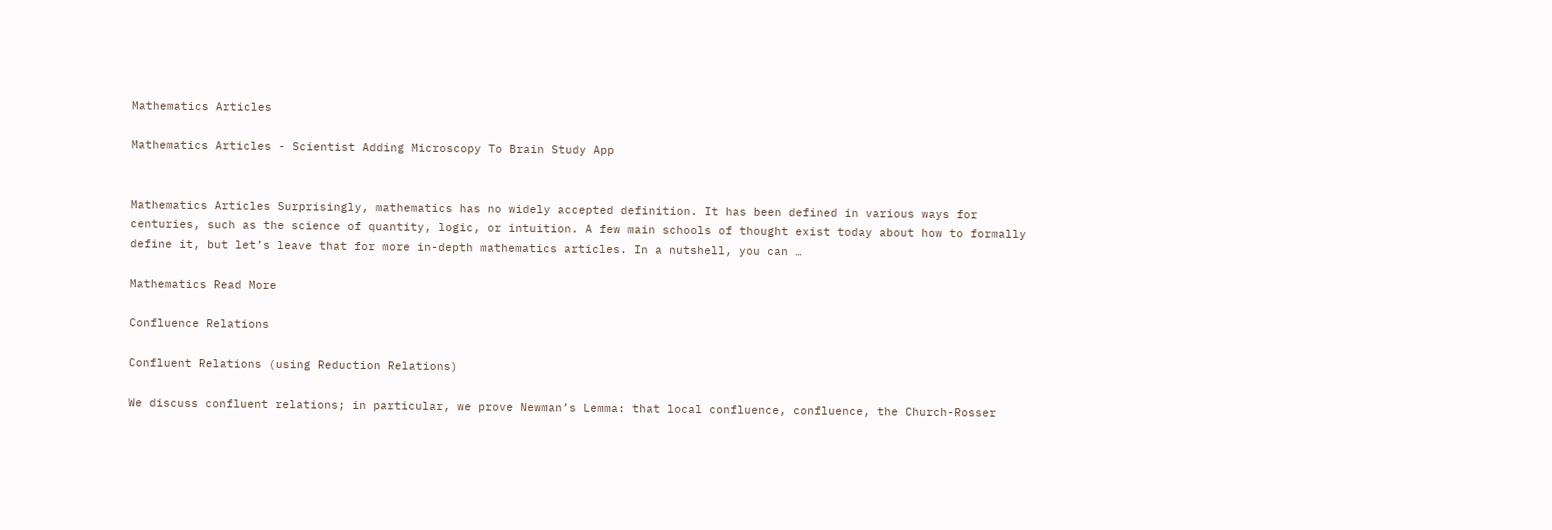Mathematics Articles

Mathematics Articles - Scientist Adding Microscopy To Brain Study App


Mathematics Articles Surprisingly, mathematics has no widely accepted definition. It has been defined in various ways for centuries, such as the science of quantity, logic, or intuition. A few main schools of thought exist today about how to formally define it, but let’s leave that for more in-depth mathematics articles. In a nutshell, you can …

Mathematics Read More

Confluence Relations

Confluent Relations (using Reduction Relations)

We discuss confluent relations; in particular, we prove Newman’s Lemma: that local confluence, confluence, the Church-Rosser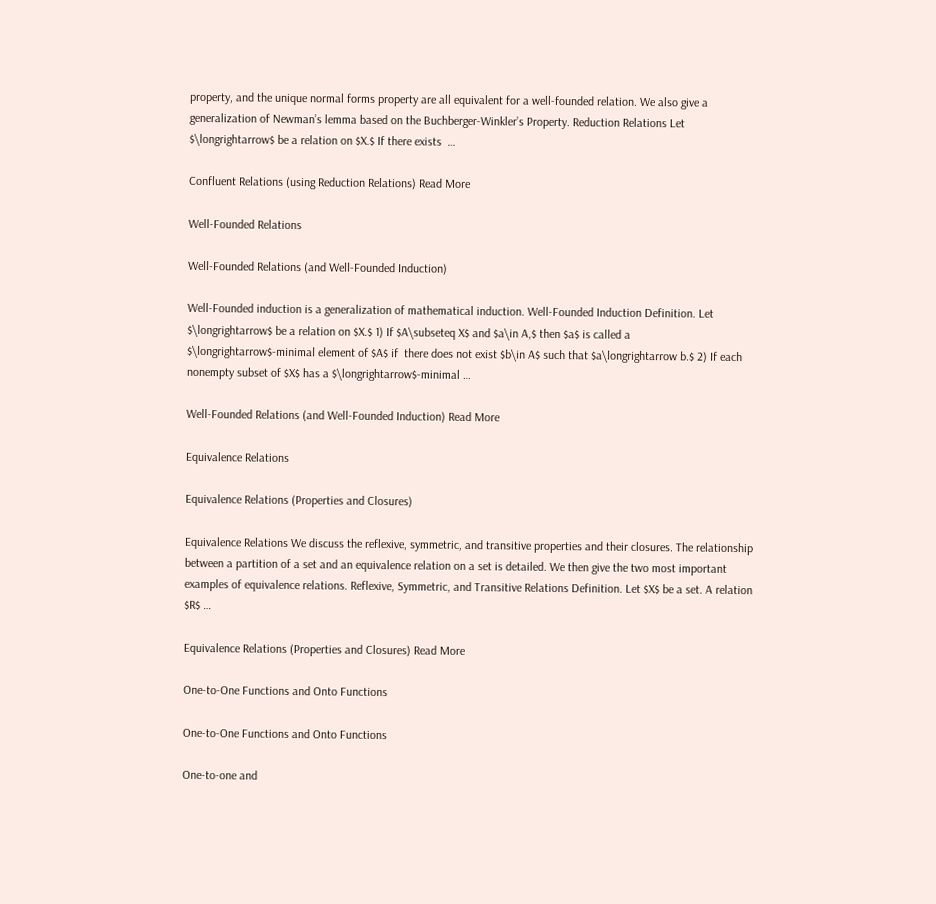property, and the unique normal forms property are all equivalent for a well-founded relation. We also give a generalization of Newman’s lemma based on the Buchberger-Winkler’s Property. Reduction Relations Let $\longrightarrow$ be a relation on $X.$ If there exists  …

Confluent Relations (using Reduction Relations) Read More

Well-Founded Relations

Well-Founded Relations (and Well-Founded Induction)

Well-Founded induction is a generalization of mathematical induction. Well-Founded Induction Definition. Let $\longrightarrow$ be a relation on $X.$ 1) If $A\subseteq X$ and $a\in A,$ then $a$ is called a $\longrightarrow$-minimal element of $A$ if  there does not exist $b\in A$ such that $a\longrightarrow b.$ 2) If each nonempty subset of $X$ has a $\longrightarrow$-minimal …

Well-Founded Relations (and Well-Founded Induction) Read More

Equivalence Relations

Equivalence Relations (Properties and Closures)

Equivalence Relations We discuss the reflexive, symmetric, and transitive properties and their closures. The relationship between a partition of a set and an equivalence relation on a set is detailed. We then give the two most important examples of equivalence relations. Reflexive, Symmetric, and Transitive Relations Definition. Let $X$ be a set. A relation $R$ …

Equivalence Relations (Properties and Closures) Read More

One-to-One Functions and Onto Functions

One-to-One Functions and Onto Functions

One-to-one and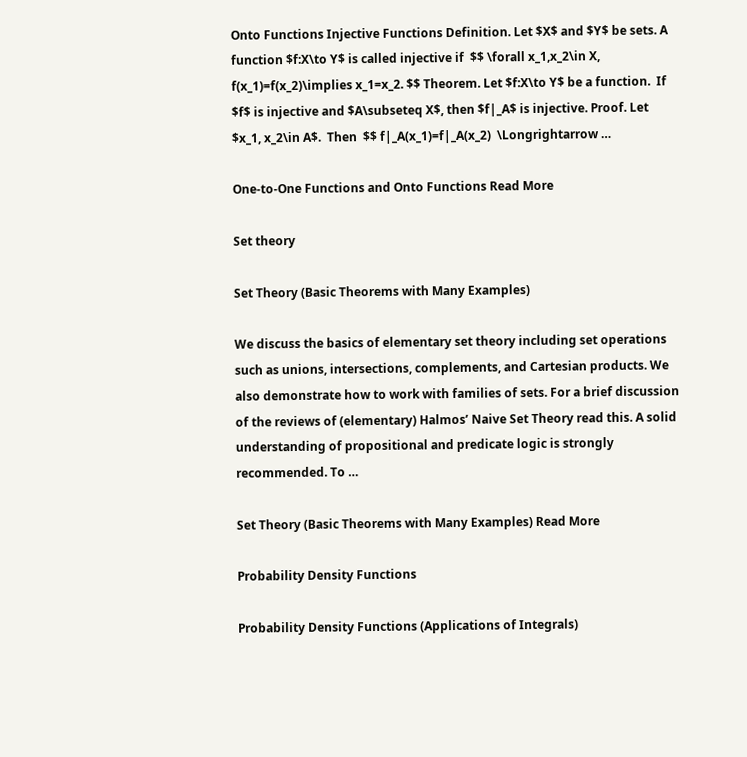Onto Functions Injective Functions Definition. Let $X$ and $Y$ be sets. A function $f:X\to Y$ is called injective if  $$ \forall x_1,x_2\in X, f(x_1)=f(x_2)\implies x_1=x_2. $$ Theorem. Let $f:X\to Y$ be a function.  If $f$ is injective and $A\subseteq X$, then $f|_A$ is injective. Proof. Let $x_1, x_2\in A$.  Then  $$ f|_A(x_1)=f|_A(x_2)  \Longrightarrow …

One-to-One Functions and Onto Functions Read More

Set theory

Set Theory (Basic Theorems with Many Examples)

We discuss the basics of elementary set theory including set operations such as unions, intersections, complements, and Cartesian products. We also demonstrate how to work with families of sets. For a brief discussion of the reviews of (elementary) Halmos’ Naive Set Theory read this. A solid understanding of propositional and predicate logic is strongly recommended. To …

Set Theory (Basic Theorems with Many Examples) Read More

Probability Density Functions

Probability Density Functions (Applications of Integrals)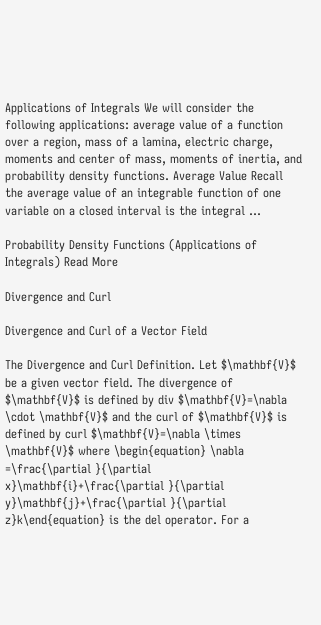Applications of Integrals We will consider the following applications: average value of a function over a region, mass of a lamina, electric charge, moments and center of mass, moments of inertia, and probability density functions. Average Value Recall the average value of an integrable function of one variable on a closed interval is the integral …

Probability Density Functions (Applications of Integrals) Read More

Divergence and Curl

Divergence and Curl of a Vector Field

The Divergence and Curl Definition. Let $\mathbf{V}$ be a given vector field. The divergence of $\mathbf{V}$ is defined by div $\mathbf{V}=\nabla \cdot \mathbf{V}$ and the curl of $\mathbf{V}$ is defined by curl $\mathbf{V}=\nabla \times \mathbf{V}$ where \begin{equation} \nabla =\frac{\partial }{\partial x}\mathbf{i}+\frac{\partial }{\partial y}\mathbf{j}+\frac{\partial }{\partial z}k\end{equation} is the del operator. For a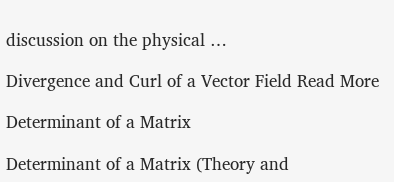discussion on the physical …

Divergence and Curl of a Vector Field Read More

Determinant of a Matrix

Determinant of a Matrix (Theory and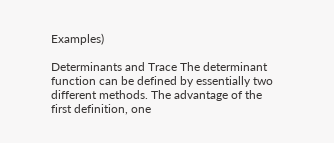Examples)

Determinants and Trace The determinant function can be defined by essentially two different methods. The advantage of the first definition, one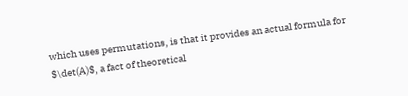which uses permutations, is that it provides an actual formula for $\det(A)$, a fact of theoretical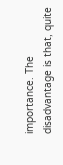importance. The disadvantage is that, quite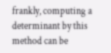frankly, computing a determinant by this method can be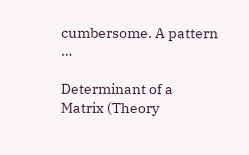cumbersome. A pattern …

Determinant of a Matrix (Theory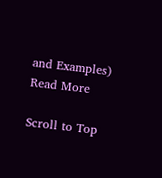and Examples) Read More

Scroll to Top